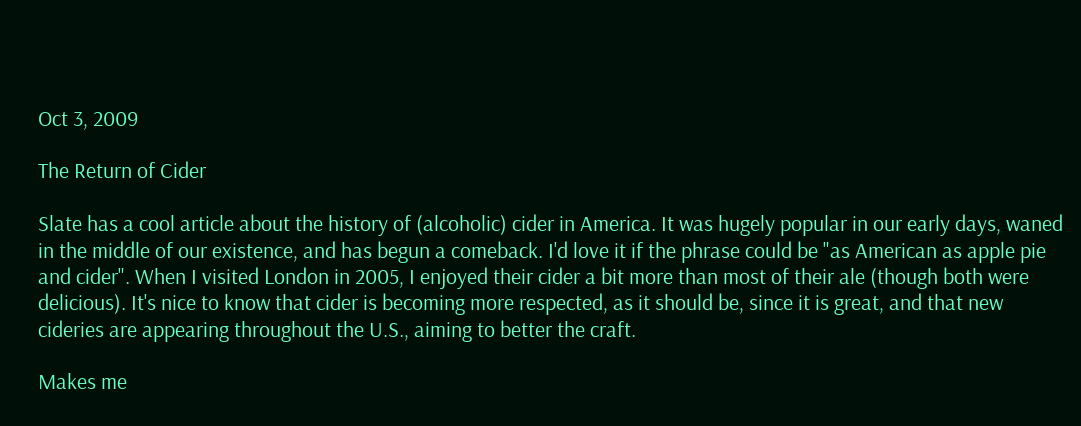Oct 3, 2009

The Return of Cider

Slate has a cool article about the history of (alcoholic) cider in America. It was hugely popular in our early days, waned in the middle of our existence, and has begun a comeback. I'd love it if the phrase could be "as American as apple pie and cider". When I visited London in 2005, I enjoyed their cider a bit more than most of their ale (though both were delicious). It's nice to know that cider is becoming more respected, as it should be, since it is great, and that new cideries are appearing throughout the U.S., aiming to better the craft.

Makes me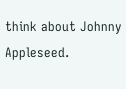think about Johnny Appleseed.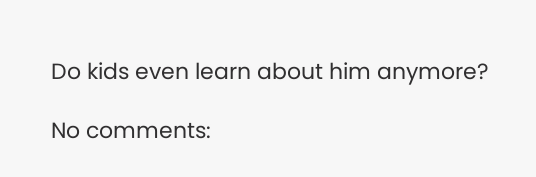Do kids even learn about him anymore?

No comments: